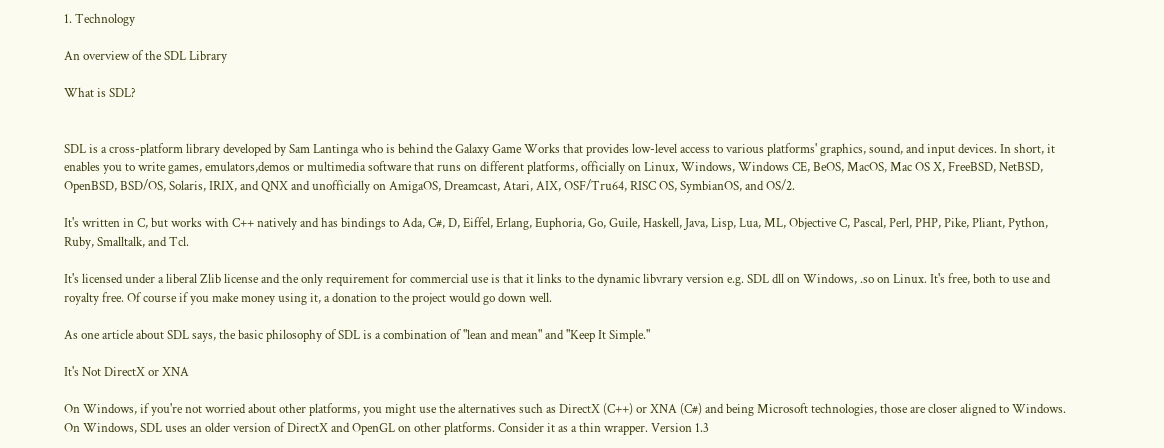1. Technology

An overview of the SDL Library

What is SDL?


SDL is a cross-platform library developed by Sam Lantinga who is behind the Galaxy Game Works that provides low-level access to various platforms' graphics, sound, and input devices. In short, it enables you to write games, emulators,demos or multimedia software that runs on different platforms, officially on Linux, Windows, Windows CE, BeOS, MacOS, Mac OS X, FreeBSD, NetBSD, OpenBSD, BSD/OS, Solaris, IRIX, and QNX and unofficially on AmigaOS, Dreamcast, Atari, AIX, OSF/Tru64, RISC OS, SymbianOS, and OS/2.

It's written in C, but works with C++ natively and has bindings to Ada, C#, D, Eiffel, Erlang, Euphoria, Go, Guile, Haskell, Java, Lisp, Lua, ML, Objective C, Pascal, Perl, PHP, Pike, Pliant, Python, Ruby, Smalltalk, and Tcl.

It's licensed under a liberal Zlib license and the only requirement for commercial use is that it links to the dynamic libvrary version e.g. SDL dll on Windows, .so on Linux. It's free, both to use and royalty free. Of course if you make money using it, a donation to the project would go down well.

As one article about SDL says, the basic philosophy of SDL is a combination of "lean and mean" and "Keep It Simple."

It's Not DirectX or XNA

On Windows, if you're not worried about other platforms, you might use the alternatives such as DirectX (C++) or XNA (C#) and being Microsoft technologies, those are closer aligned to Windows. On Windows, SDL uses an older version of DirectX and OpenGL on other platforms. Consider it as a thin wrapper. Version 1.3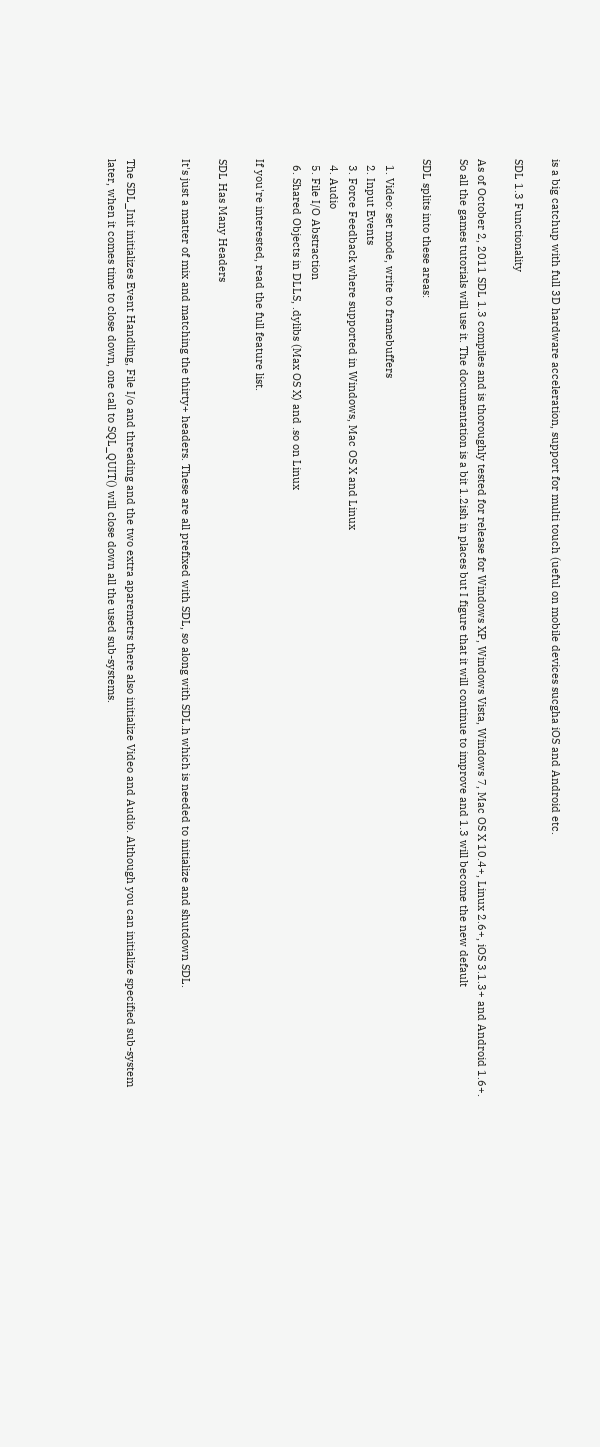is a big catchup with full 3D hardware acceleration, support for multi touch (ueful on mobile devices sucgha iOS and Android etc.

SDL 1.3 Functionality

As of October 2, 2011 SDL 1.3 compiles and is thoroughly tested for release for Windows XP, Windows Vista, Windows 7, Mac OS X 10.4+, Linux 2.6+, iOS 3.1.3+ and Android 1.6+. So all the games tutorials will use it. The documentation is a bit 1.2ish in places but I figure that it will continue to improve and 1.3 will become the new default

SDL splits into these areas:

  1. Video: set mode, write to framebuffers
  2. Input Events
  3. Force Feedback where supported in Windows, Mac OS X and Linux
  4. Audio
  5. File I/O Abstraction
  6. Shared Objects in DLLS, .dylibs (Max OS X) and .so on Linux

If you're interested, read the full feature list.

SDL Has Many Headers

It's just a matter of mix and matching the thirty+ headers. These are all prefixed with SDL, so along with SDL.h which is needed to initialize and shutdown SDL.


The SDL_Init initializes Event Handling, File I/o and threading and the two extra aparemetrs there also initialize Video and Audio. Although you can initialize specified sub-system later, when it comes time to close down, one call to SQL_QUIT() will close down all the used sub-systems.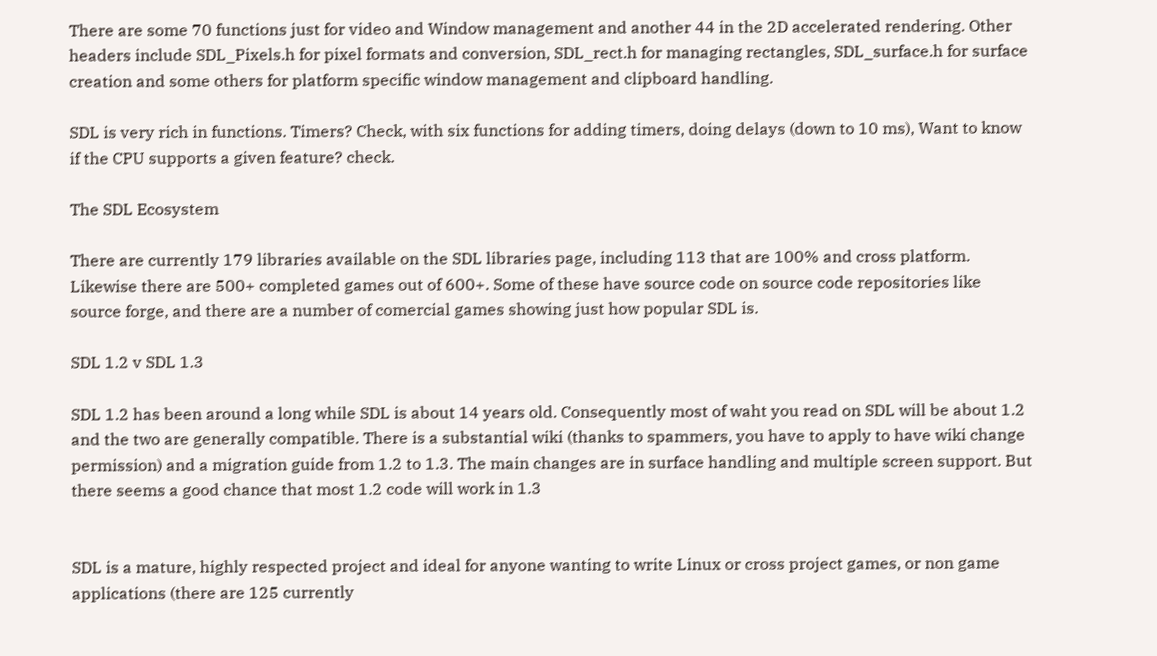There are some 70 functions just for video and Window management and another 44 in the 2D accelerated rendering. Other headers include SDL_Pixels.h for pixel formats and conversion, SDL_rect.h for managing rectangles, SDL_surface.h for surface creation and some others for platform specific window management and clipboard handling.

SDL is very rich in functions. Timers? Check, with six functions for adding timers, doing delays (down to 10 ms), Want to know if the CPU supports a given feature? check.

The SDL Ecosystem

There are currently 179 libraries available on the SDL libraries page, including 113 that are 100% and cross platform. Likewise there are 500+ completed games out of 600+. Some of these have source code on source code repositories like source forge, and there are a number of comercial games showing just how popular SDL is.

SDL 1.2 v SDL 1.3

SDL 1.2 has been around a long while SDL is about 14 years old. Consequently most of waht you read on SDL will be about 1.2 and the two are generally compatible. There is a substantial wiki (thanks to spammers, you have to apply to have wiki change permission) and a migration guide from 1.2 to 1.3. The main changes are in surface handling and multiple screen support. But there seems a good chance that most 1.2 code will work in 1.3


SDL is a mature, highly respected project and ideal for anyone wanting to write Linux or cross project games, or non game applications (there are 125 currently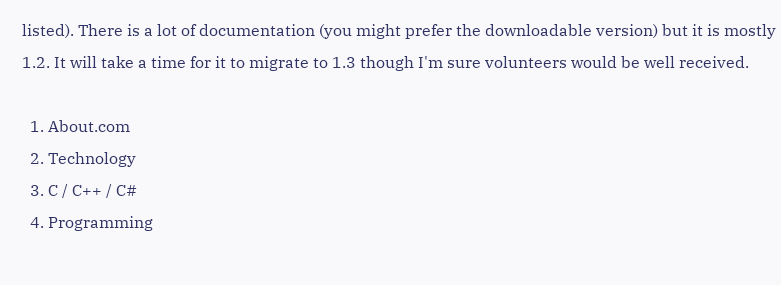listed). There is a lot of documentation (you might prefer the downloadable version) but it is mostly 1.2. It will take a time for it to migrate to 1.3 though I'm sure volunteers would be well received.

  1. About.com
  2. Technology
  3. C / C++ / C#
  4. Programming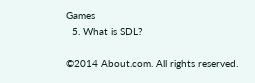Games
  5. What is SDL?

©2014 About.com. All rights reserved.